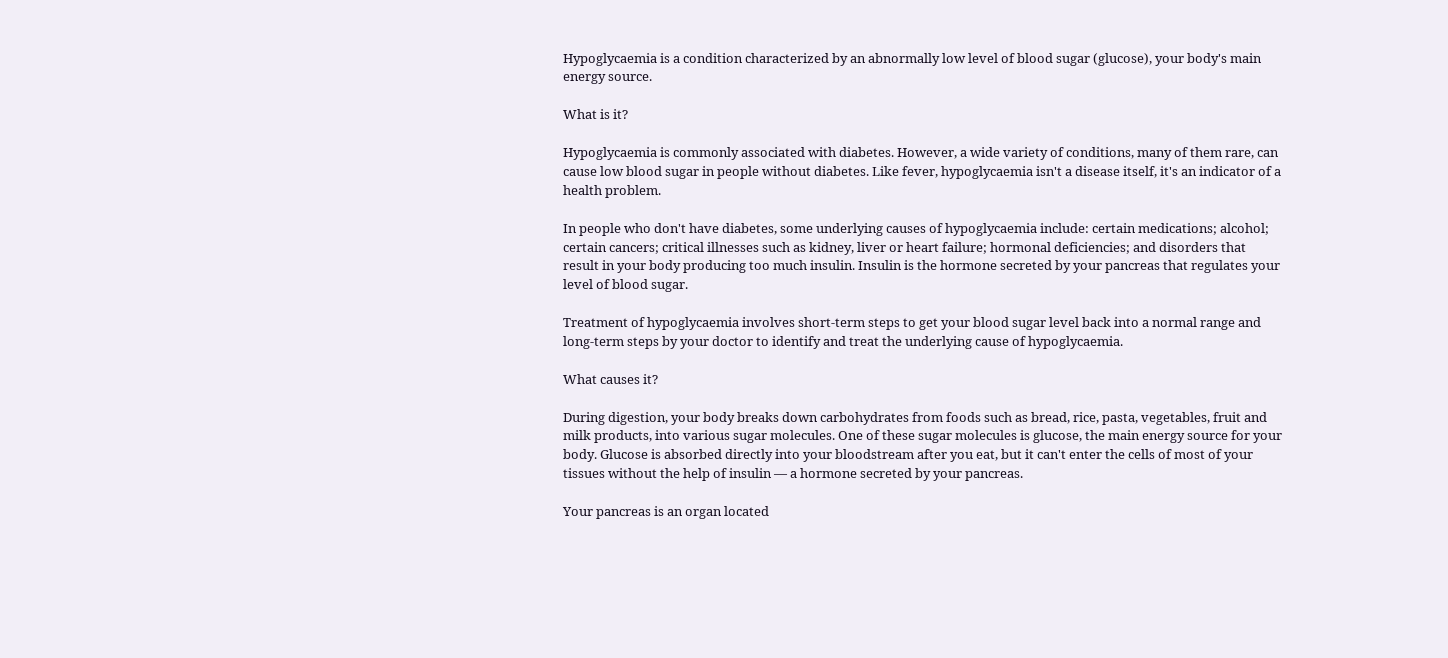Hypoglycaemia is a condition characterized by an abnormally low level of blood sugar (glucose), your body's main energy source.

What is it?

Hypoglycaemia is commonly associated with diabetes. However, a wide variety of conditions, many of them rare, can cause low blood sugar in people without diabetes. Like fever, hypoglycaemia isn't a disease itself, it's an indicator of a health problem.

In people who don't have diabetes, some underlying causes of hypoglycaemia include: certain medications; alcohol; certain cancers; critical illnesses such as kidney, liver or heart failure; hormonal deficiencies; and disorders that result in your body producing too much insulin. Insulin is the hormone secreted by your pancreas that regulates your level of blood sugar.

Treatment of hypoglycaemia involves short-term steps to get your blood sugar level back into a normal range and long-term steps by your doctor to identify and treat the underlying cause of hypoglycaemia.

What causes it?

During digestion, your body breaks down carbohydrates from foods such as bread, rice, pasta, vegetables, fruit and milk products, into various sugar molecules. One of these sugar molecules is glucose, the main energy source for your body. Glucose is absorbed directly into your bloodstream after you eat, but it can't enter the cells of most of your tissues without the help of insulin — a hormone secreted by your pancreas.

Your pancreas is an organ located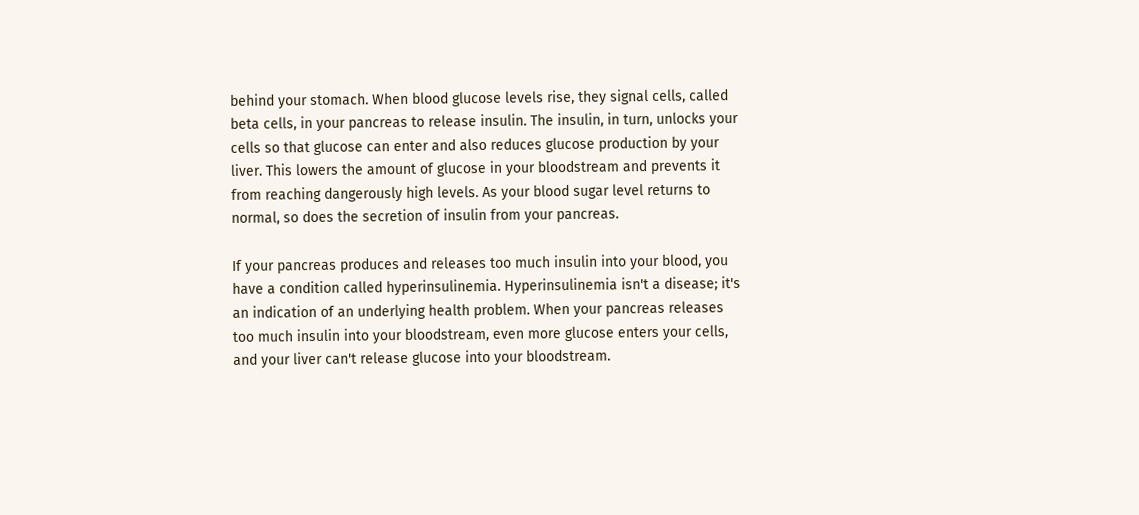behind your stomach. When blood glucose levels rise, they signal cells, called beta cells, in your pancreas to release insulin. The insulin, in turn, unlocks your cells so that glucose can enter and also reduces glucose production by your liver. This lowers the amount of glucose in your bloodstream and prevents it from reaching dangerously high levels. As your blood sugar level returns to normal, so does the secretion of insulin from your pancreas.

If your pancreas produces and releases too much insulin into your blood, you have a condition called hyperinsulinemia. Hyperinsulinemia isn't a disease; it's an indication of an underlying health problem. When your pancreas releases too much insulin into your bloodstream, even more glucose enters your cells, and your liver can't release glucose into your bloodstream.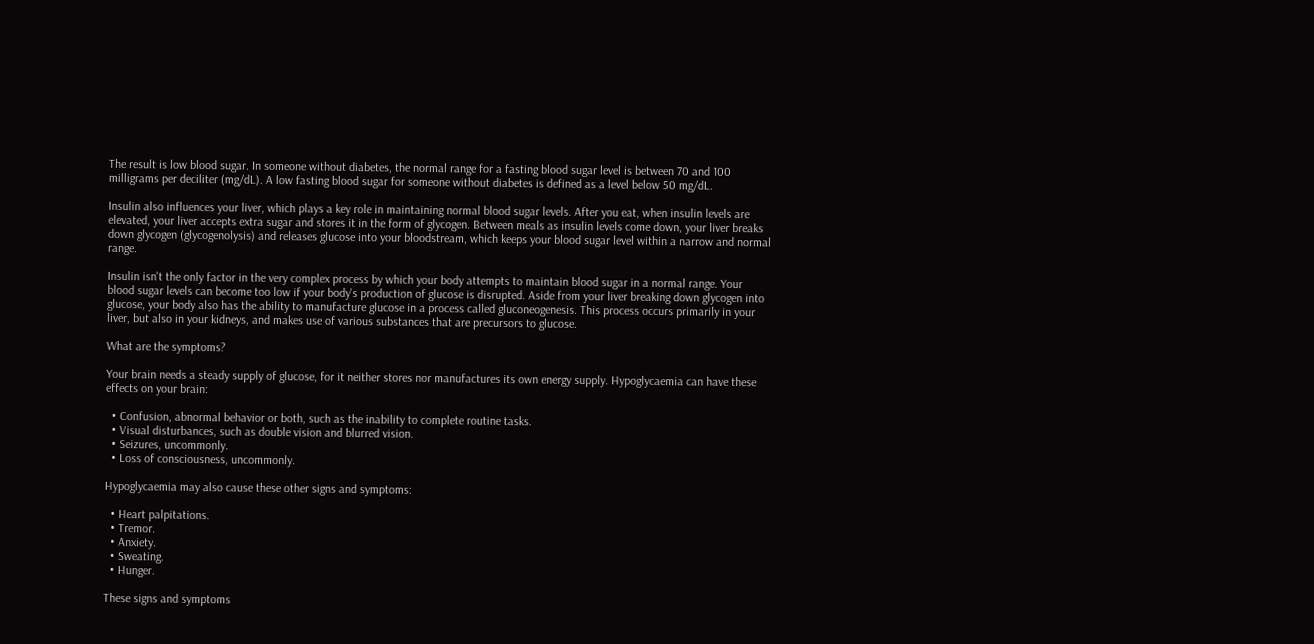The result is low blood sugar. In someone without diabetes, the normal range for a fasting blood sugar level is between 70 and 100 milligrams per deciliter (mg/dL). A low fasting blood sugar for someone without diabetes is defined as a level below 50 mg/dL.

Insulin also influences your liver, which plays a key role in maintaining normal blood sugar levels. After you eat, when insulin levels are elevated, your liver accepts extra sugar and stores it in the form of glycogen. Between meals as insulin levels come down, your liver breaks down glycogen (glycogenolysis) and releases glucose into your bloodstream, which keeps your blood sugar level within a narrow and normal range.

Insulin isn't the only factor in the very complex process by which your body attempts to maintain blood sugar in a normal range. Your blood sugar levels can become too low if your body's production of glucose is disrupted. Aside from your liver breaking down glycogen into glucose, your body also has the ability to manufacture glucose in a process called gluconeogenesis. This process occurs primarily in your liver, but also in your kidneys, and makes use of various substances that are precursors to glucose.

What are the symptoms?

Your brain needs a steady supply of glucose, for it neither stores nor manufactures its own energy supply. Hypoglycaemia can have these effects on your brain:

  • Confusion, abnormal behavior or both, such as the inability to complete routine tasks.
  • Visual disturbances, such as double vision and blurred vision.
  • Seizures, uncommonly.
  • Loss of consciousness, uncommonly.

Hypoglycaemia may also cause these other signs and symptoms:

  • Heart palpitations.
  • Tremor.
  • Anxiety.
  • Sweating.
  • Hunger.

These signs and symptoms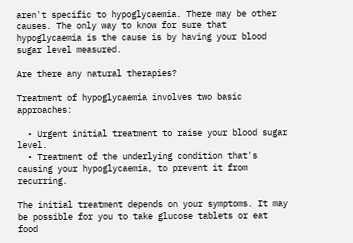aren't specific to hypoglycaemia. There may be other causes. The only way to know for sure that hypoglycaemia is the cause is by having your blood sugar level measured.

Are there any natural therapies?

Treatment of hypoglycaemia involves two basic approaches:

  • Urgent initial treatment to raise your blood sugar level.
  • Treatment of the underlying condition that's causing your hypoglycaemia, to prevent it from recurring.

The initial treatment depends on your symptoms. It may be possible for you to take glucose tablets or eat food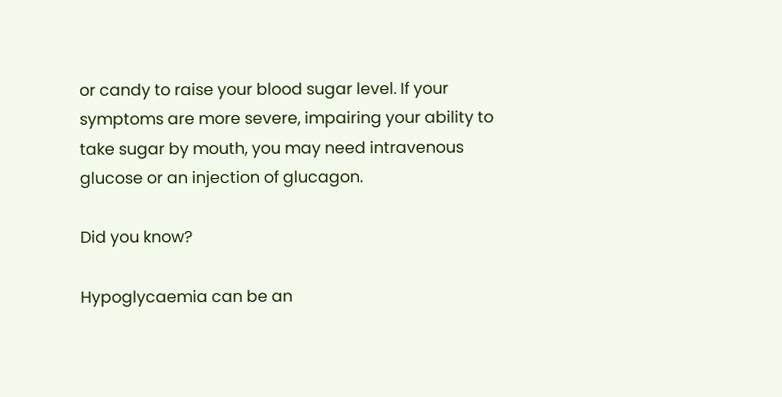or candy to raise your blood sugar level. If your symptoms are more severe, impairing your ability to take sugar by mouth, you may need intravenous glucose or an injection of glucagon.

Did you know?

Hypoglycaemia can be an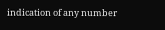indication of any number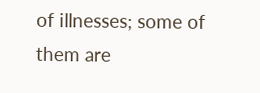of illnesses; some of them are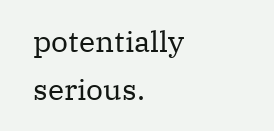potentially serious.